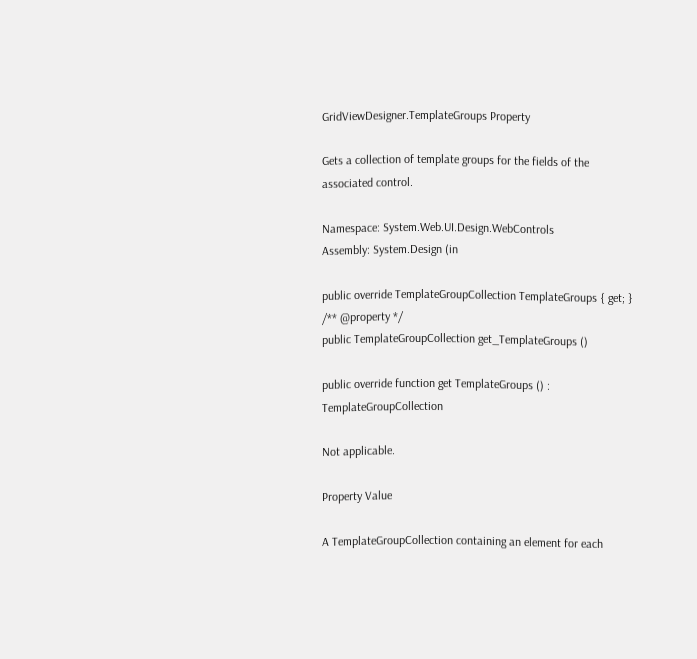GridViewDesigner.TemplateGroups Property

Gets a collection of template groups for the fields of the associated control.

Namespace: System.Web.UI.Design.WebControls
Assembly: System.Design (in

public override TemplateGroupCollection TemplateGroups { get; }
/** @property */
public TemplateGroupCollection get_TemplateGroups ()

public override function get TemplateGroups () : TemplateGroupCollection

Not applicable.

Property Value

A TemplateGroupCollection containing an element for each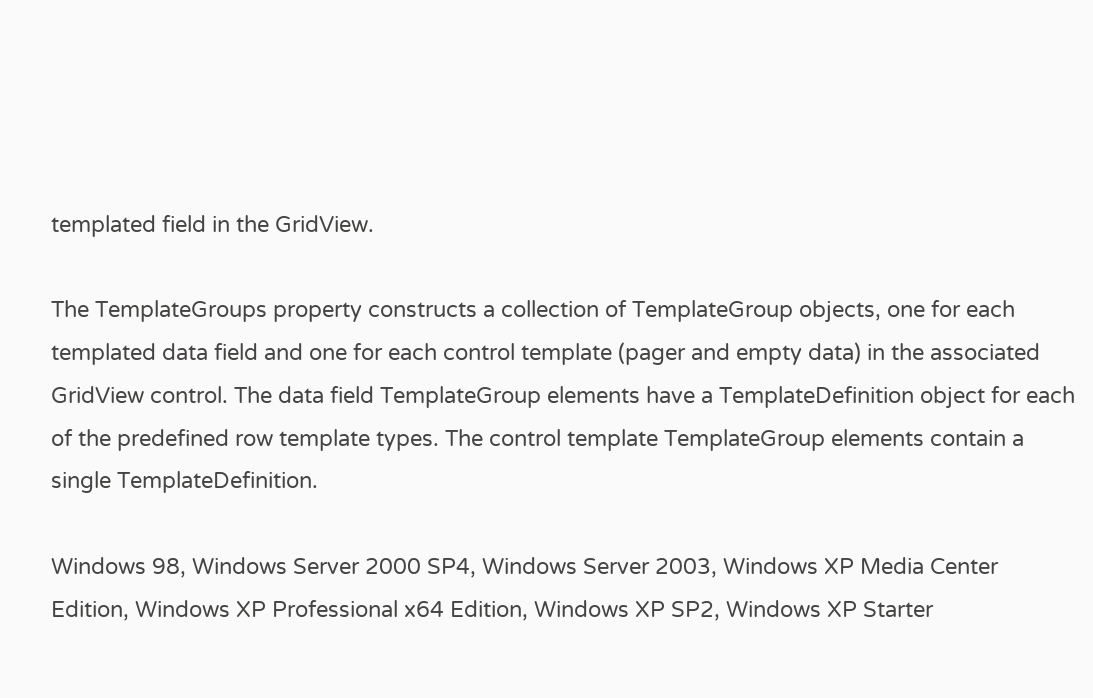templated field in the GridView.

The TemplateGroups property constructs a collection of TemplateGroup objects, one for each templated data field and one for each control template (pager and empty data) in the associated GridView control. The data field TemplateGroup elements have a TemplateDefinition object for each of the predefined row template types. The control template TemplateGroup elements contain a single TemplateDefinition.

Windows 98, Windows Server 2000 SP4, Windows Server 2003, Windows XP Media Center Edition, Windows XP Professional x64 Edition, Windows XP SP2, Windows XP Starter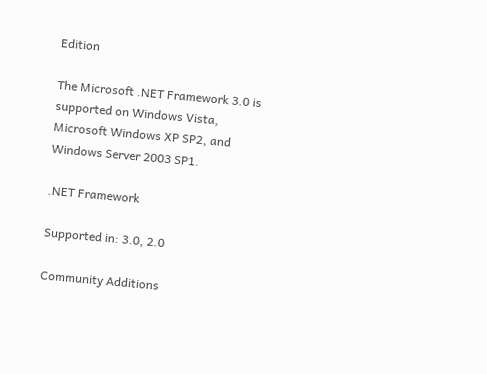Edition

The Microsoft .NET Framework 3.0 is supported on Windows Vista, Microsoft Windows XP SP2, and Windows Server 2003 SP1.

.NET Framework

Supported in: 3.0, 2.0

Community Additions